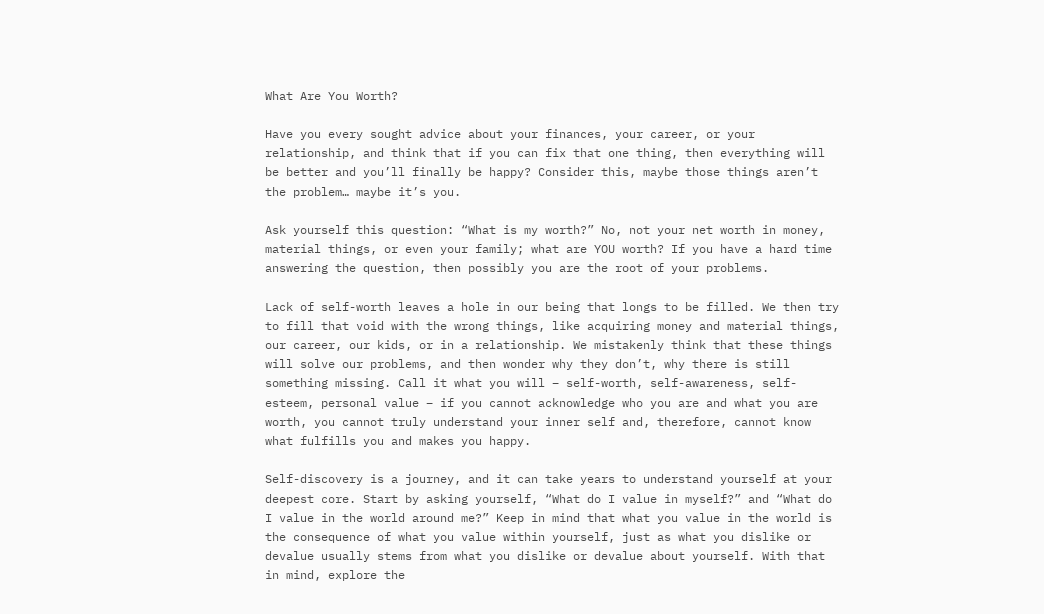What Are You Worth?

Have you every sought advice about your finances, your career, or your relationship, and think that if you can fix that one thing, then everything will be better and you’ll finally be happy? Consider this, maybe those things aren’t the problem… maybe it’s you.

Ask yourself this question: “What is my worth?” No, not your net worth in money, material things, or even your family; what are YOU worth? If you have a hard time answering the question, then possibly you are the root of your problems.

Lack of self-worth leaves a hole in our being that longs to be filled. We then try to fill that void with the wrong things, like acquiring money and material things, our career, our kids, or in a relationship. We mistakenly think that these things will solve our problems, and then wonder why they don’t, why there is still something missing. Call it what you will – self-worth, self-awareness, self-esteem, personal value – if you cannot acknowledge who you are and what you are worth, you cannot truly understand your inner self and, therefore, cannot know what fulfills you and makes you happy.

Self-discovery is a journey, and it can take years to understand yourself at your deepest core. Start by asking yourself, “What do I value in myself?” and “What do I value in the world around me?” Keep in mind that what you value in the world is the consequence of what you value within yourself, just as what you dislike or devalue usually stems from what you dislike or devalue about yourself. With that in mind, explore the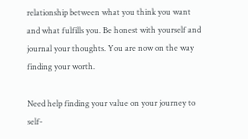relationship between what you think you want and what fulfills you. Be honest with yourself and journal your thoughts. You are now on the way finding your worth.

Need help finding your value on your journey to self-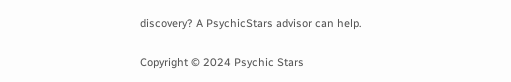discovery? A PsychicStars advisor can help.

Copyright © 2024 Psychic Stars